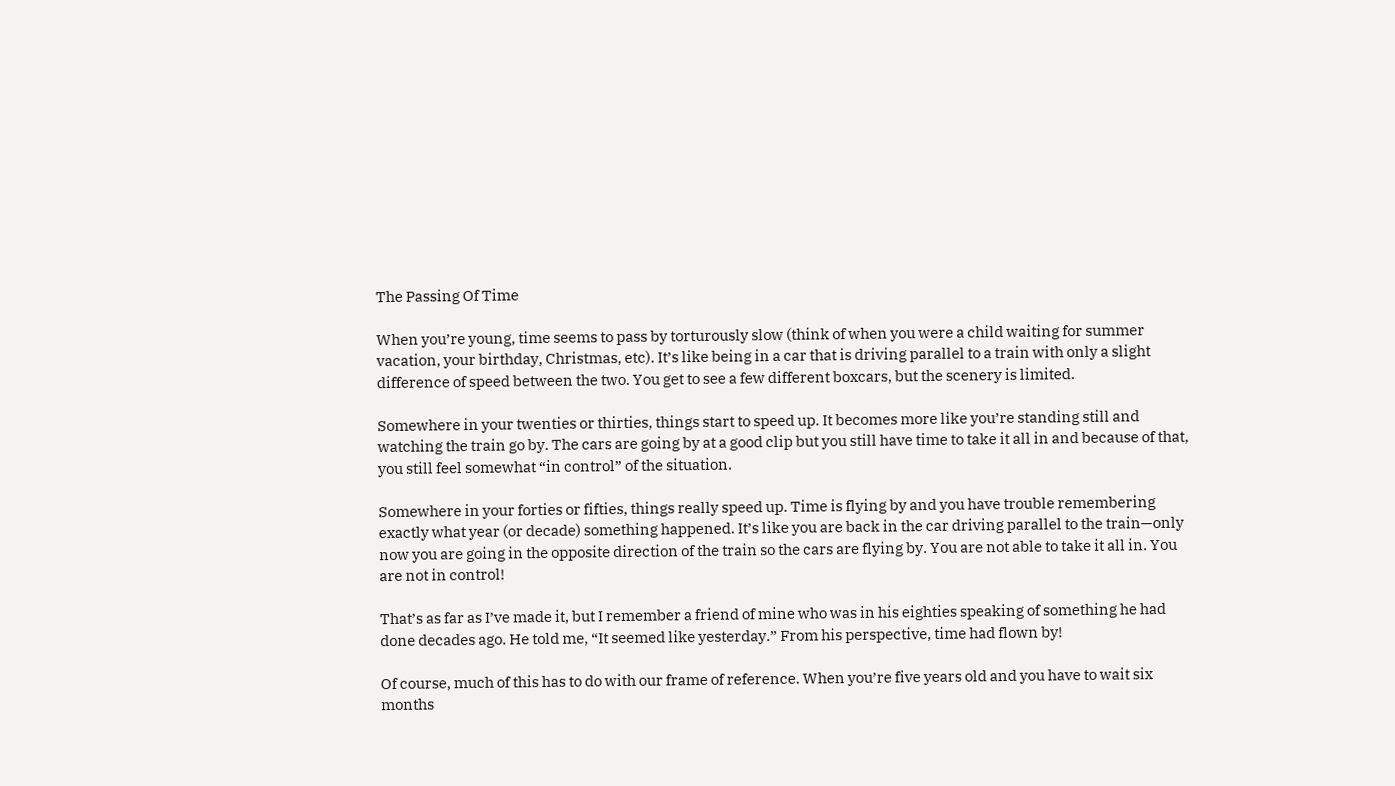The Passing Of Time

When you’re young, time seems to pass by torturously slow (think of when you were a child waiting for summer vacation, your birthday, Christmas, etc). It’s like being in a car that is driving parallel to a train with only a slight difference of speed between the two. You get to see a few different boxcars, but the scenery is limited.

Somewhere in your twenties or thirties, things start to speed up. It becomes more like you’re standing still and watching the train go by. The cars are going by at a good clip but you still have time to take it all in and because of that, you still feel somewhat “in control” of the situation.

Somewhere in your forties or fifties, things really speed up. Time is flying by and you have trouble remembering exactly what year (or decade) something happened. It’s like you are back in the car driving parallel to the train—only now you are going in the opposite direction of the train so the cars are flying by. You are not able to take it all in. You are not in control!

That’s as far as I’ve made it, but I remember a friend of mine who was in his eighties speaking of something he had done decades ago. He told me, “It seemed like yesterday.” From his perspective, time had flown by!

Of course, much of this has to do with our frame of reference. When you’re five years old and you have to wait six months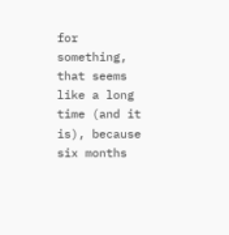for something, that seems like a long time (and it is), because six months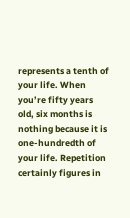represents a tenth of your life. When you’re fifty years old, six months is nothing because it is one-hundredth of your life. Repetition certainly figures in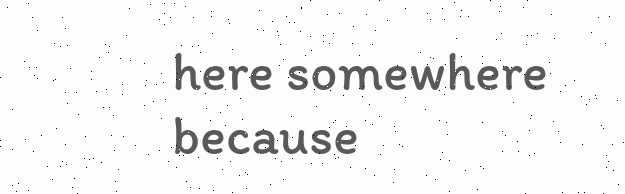here somewhere because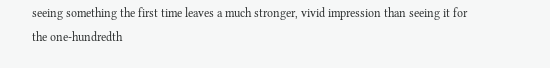seeing something the first time leaves a much stronger, vivid impression than seeing it for the one-hundredth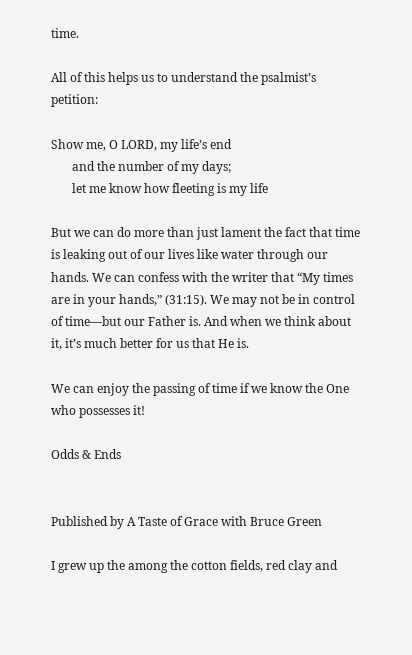time.

All of this helps us to understand the psalmist’s petition:

Show me, O LORD, my life’s end
       and the number of my days;
       let me know how fleeting is my life

But we can do more than just lament the fact that time is leaking out of our lives like water through our hands. We can confess with the writer that “My times are in your hands,” (31:15). We may not be in control of time—but our Father is. And when we think about it, it’s much better for us that He is.

We can enjoy the passing of time if we know the One who possesses it!

Odds & Ends


Published by A Taste of Grace with Bruce Green

I grew up the among the cotton fields, red clay and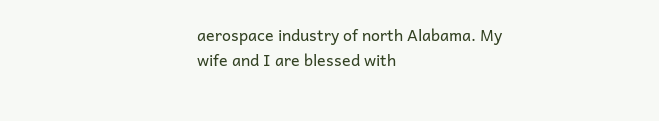aerospace industry of north Alabama. My wife and I are blessed with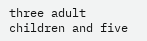three adult children and five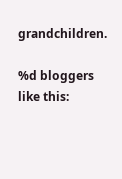grandchildren.

%d bloggers like this: